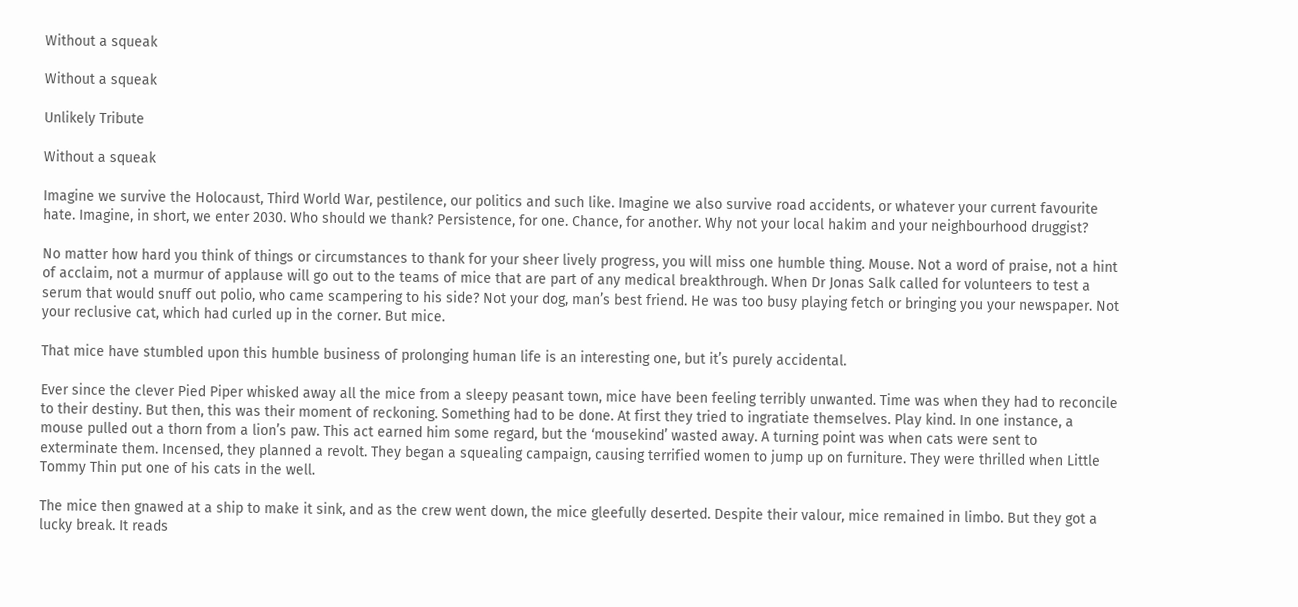Without a squeak

Without a squeak

Unlikely Tribute

Without a squeak

Imagine we survive the Holocaust, Third World War, pestilence, our politics and such like. Imagine we also survive road accidents, or whatever your current favourite hate. Imagine, in short, we enter 2030. Who should we thank? Persistence, for one. Chance, for another. Why not your local hakim and your neighbourhood druggist?

No matter how hard you think of things or circumstances to thank for your sheer lively progress, you will miss one humble thing. Mouse. Not a word of praise, not a hint of acclaim, not a murmur of applause will go out to the teams of mice that are part of any medical breakthrough. When Dr Jonas Salk called for volunteers to test a serum that would snuff out polio, who came scampering to his side? Not your dog, man’s best friend. He was too busy playing fetch or bringing you your newspaper. Not your reclusive cat, which had curled up in the corner. But mice.

That mice have stumbled upon this humble business of prolonging human life is an interesting one, but it’s purely accidental.

Ever since the clever Pied Piper whisked away all the mice from a sleepy peasant town, mice have been feeling terribly unwanted. Time was when they had to reconcile to their destiny. But then, this was their moment of reckoning. Something had to be done. At first they tried to ingratiate themselves. Play kind. In one instance, a mouse pulled out a thorn from a lion’s paw. This act earned him some regard, but the ‘mousekind’ wasted away. A turning point was when cats were sent to exterminate them. Incensed, they planned a revolt. They began a squealing campaign, causing terrified women to jump up on furniture. They were thrilled when Little Tommy Thin put one of his cats in the well.

The mice then gnawed at a ship to make it sink, and as the crew went down, the mice gleefully deserted. Despite their valour, mice remained in limbo. But they got a lucky break. It reads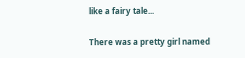like a fairy tale...

There was a pretty girl named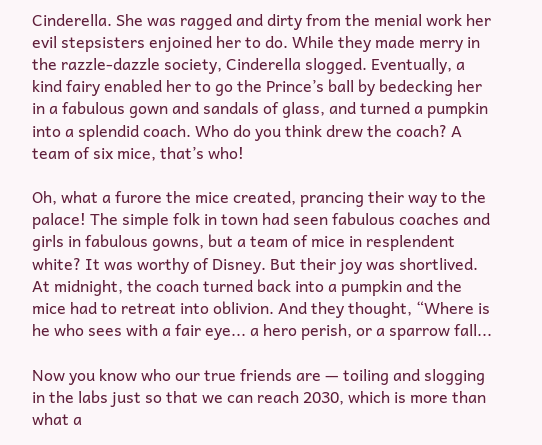Cinderella. She was ragged and dirty from the menial work her evil stepsisters enjoined her to do. While they made merry in the razzle-dazzle society, Cinderella slogged. Eventually, a kind fairy enabled her to go the Prince’s ball by bedecking her in a fabulous gown and sandals of glass, and turned a pumpkin into a splendid coach. Who do you think drew the coach? A team of six mice, that’s who!

Oh, what a furore the mice created, prancing their way to the palace! The simple folk in town had seen fabulous coaches and girls in fabulous gowns, but a team of mice in resplendent white? It was worthy of Disney. But their joy was shortlived. At midnight, the coach turned back into a pumpkin and the mice had to retreat into oblivion. And they thought, “Where is he who sees with a fair eye... a hero perish, or a sparrow fall...

Now you know who our true friends are — toiling and slogging in the labs just so that we can reach 2030, which is more than what a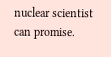nuclear scientist can promise.